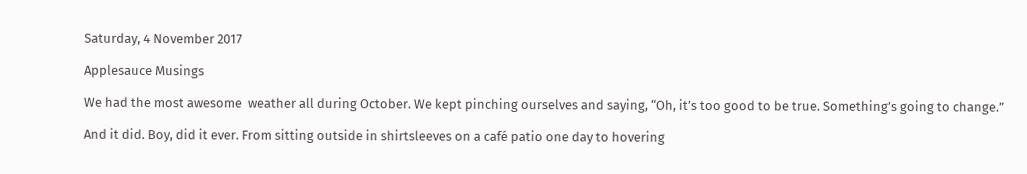Saturday, 4 November 2017

Applesauce Musings

We had the most awesome  weather all during October. We kept pinching ourselves and saying, “Oh, it’s too good to be true. Something’s going to change.”

And it did. Boy, did it ever. From sitting outside in shirtsleeves on a café patio one day to hovering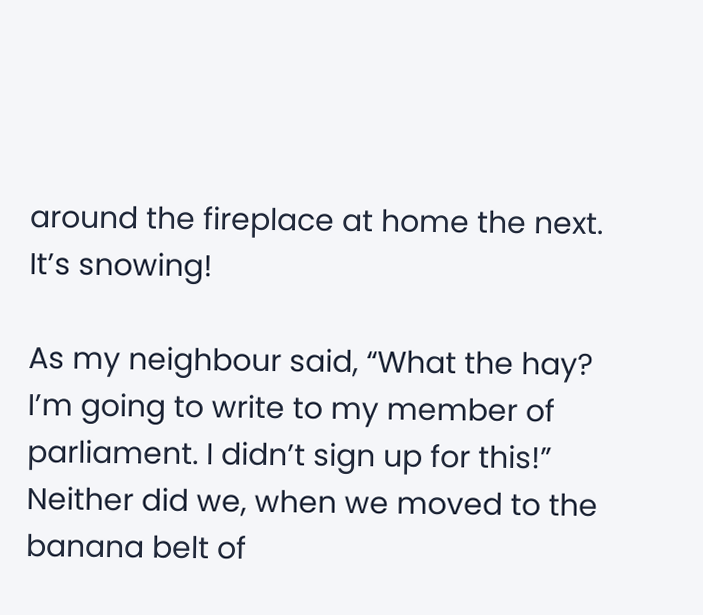around the fireplace at home the next. It’s snowing!

As my neighbour said, “What the hay? I’m going to write to my member of parliament. I didn’t sign up for this!” Neither did we, when we moved to the banana belt of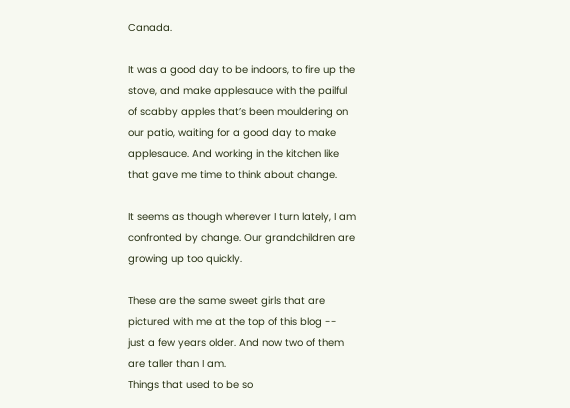Canada.

It was a good day to be indoors, to fire up the stove, and make applesauce with the pailful of scabby apples that’s been mouldering on our patio, waiting for a good day to make applesauce. And working in the kitchen like that gave me time to think about change.

It seems as though wherever I turn lately, I am confronted by change. Our grandchildren are growing up too quickly.

These are the same sweet girls that are pictured with me at the top of this blog -- just a few years older. And now two of them are taller than I am.
Things that used to be so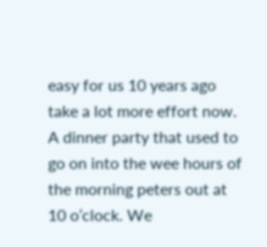easy for us 10 years ago take a lot more effort now. A dinner party that used to go on into the wee hours of the morning peters out at 10 o’clock. We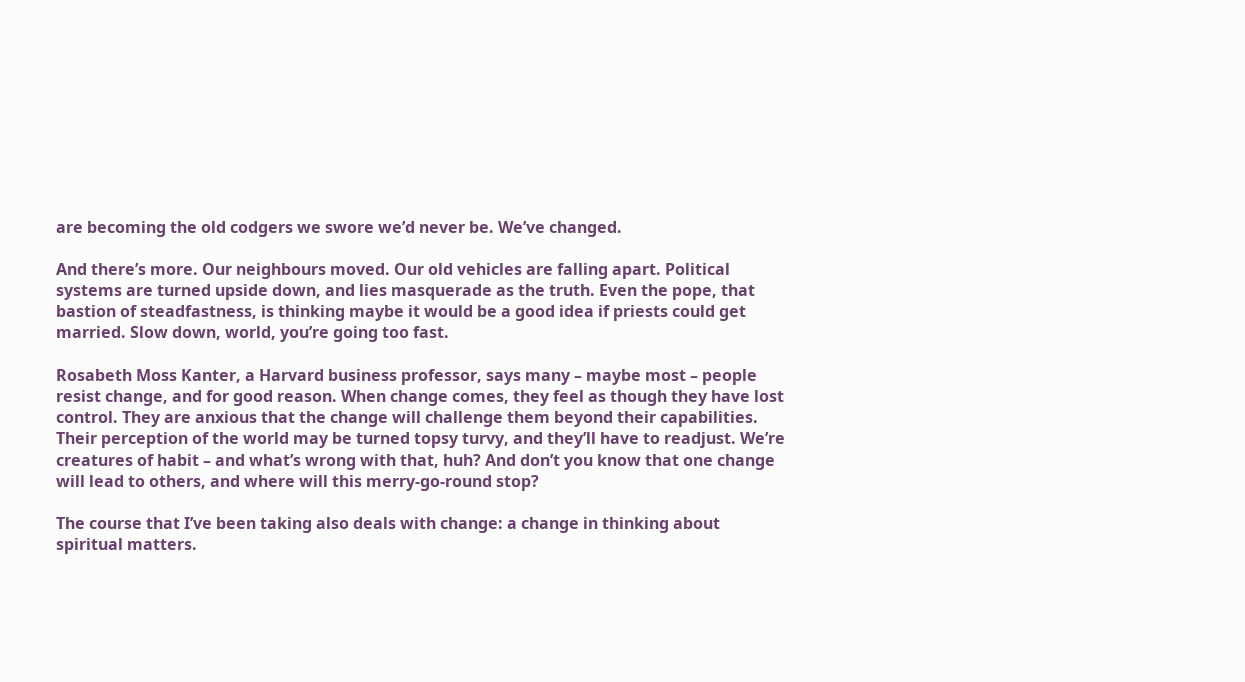are becoming the old codgers we swore we’d never be. We’ve changed.

And there’s more. Our neighbours moved. Our old vehicles are falling apart. Political systems are turned upside down, and lies masquerade as the truth. Even the pope, that bastion of steadfastness, is thinking maybe it would be a good idea if priests could get married. Slow down, world, you’re going too fast.

Rosabeth Moss Kanter, a Harvard business professor, says many – maybe most – people resist change, and for good reason. When change comes, they feel as though they have lost control. They are anxious that the change will challenge them beyond their capabilities. Their perception of the world may be turned topsy turvy, and they’ll have to readjust. We’re creatures of habit – and what’s wrong with that, huh? And don’t you know that one change will lead to others, and where will this merry-go-round stop?

The course that I’ve been taking also deals with change: a change in thinking about spiritual matters.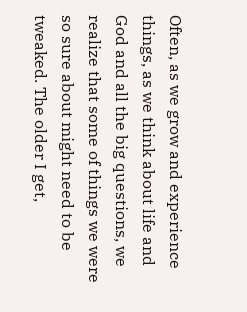Often, as we grow and experience things, as we think about life and God and all the big questions, we realize that some of things we were so sure about might need to be tweaked. The older I get,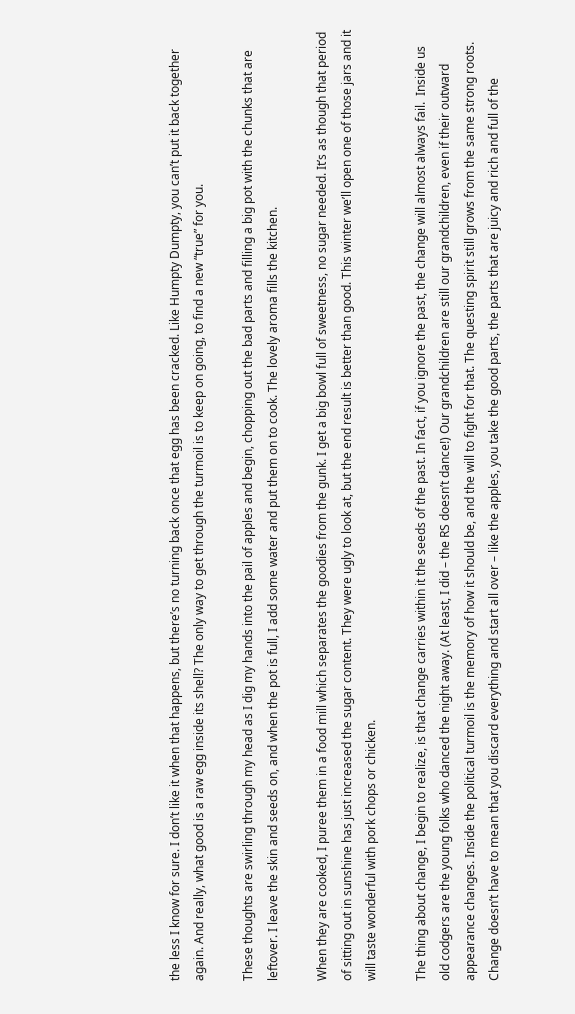the less I know for sure. I don’t like it when that happens, but there’s no turning back once that egg has been cracked. Like Humpty Dumpty, you can’t put it back together again. And really, what good is a raw egg inside its shell? The only way to get through the turmoil is to keep on going, to find a new “true” for you.

These thoughts are swirling through my head as I dig my hands into the pail of apples and begin, chopping out the bad parts and filling a big pot with the chunks that are leftover. I leave the skin and seeds on, and when the pot is full, I add some water and put them on to cook. The lovely aroma fills the kitchen.

When they are cooked, I puree them in a food mill which separates the goodies from the gunk. I get a big bowl full of sweetness, no sugar needed. It’s as though that period of sitting out in sunshine has just increased the sugar content. They were ugly to look at, but the end result is better than good. This winter we’ll open one of those jars and it will taste wonderful with pork chops or chicken.

The thing about change, I begin to realize, is that change carries within it the seeds of the past. In fact, if you ignore the past, the change will almost always fail.  Inside us old codgers are the young folks who danced the night away. (At least, I did – the RS doesn’t dance!) Our grandchildren are still our grandchildren, even if their outward appearance changes. Inside the political turmoil is the memory of how it should be, and the will to fight for that. The questing spirit still grows from the same strong roots. Change doesn’t have to mean that you discard everything and start all over – like the apples, you take the good parts, the parts that are juicy and rich and full of the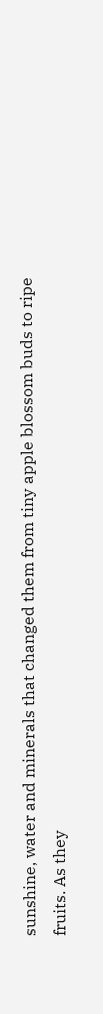sunshine, water and minerals that changed them from tiny apple blossom buds to ripe fruits. As they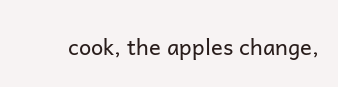cook, the apples change,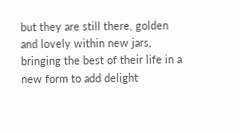but they are still there, golden and lovely within new jars, bringing the best of their life in a new form to add delight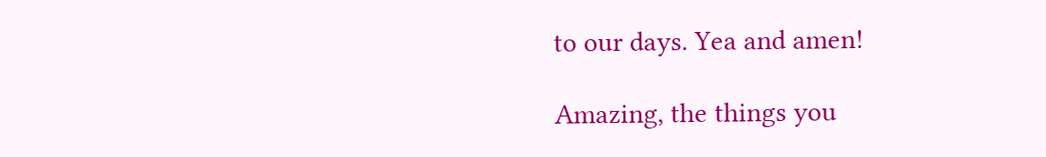to our days. Yea and amen!

Amazing, the things you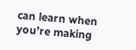can learn when you’re making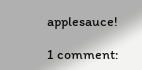applesauce!

1 comment: